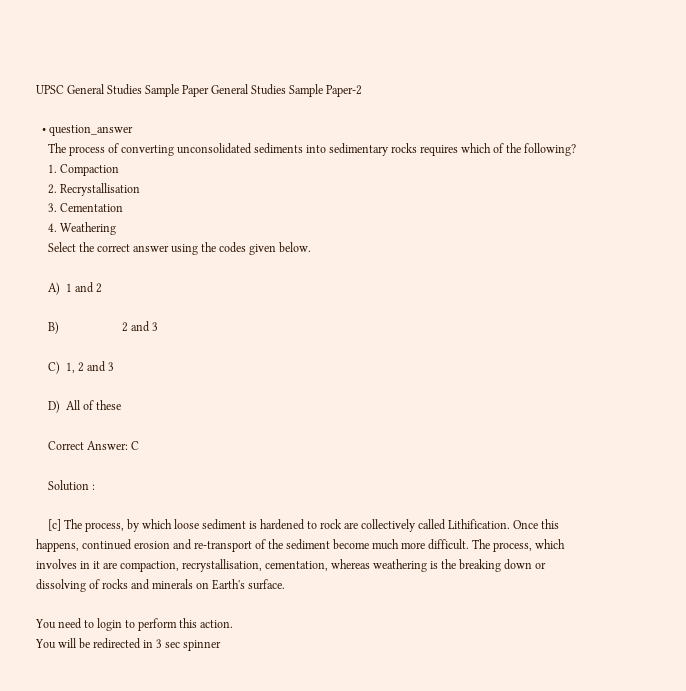UPSC General Studies Sample Paper General Studies Sample Paper-2

  • question_answer
    The process of converting unconsolidated sediments into sedimentary rocks requires which of the following?
    1. Compaction
    2. Recrystallisation
    3. Cementation
    4. Weathering
    Select the correct answer using the codes given below.

    A)  1 and 2

    B)                     2 and 3

    C)  1, 2 and 3

    D)  All of these

    Correct Answer: C

    Solution :

    [c] The process, by which loose sediment is hardened to rock are collectively called Lithification. Once this happens, continued erosion and re-transport of the sediment become much more difficult. The process, which involves in it are compaction, recrystallisation, cementation, whereas weathering is the breaking down or dissolving of rocks and minerals on Earth's surface.

You need to login to perform this action.
You will be redirected in 3 sec spinner